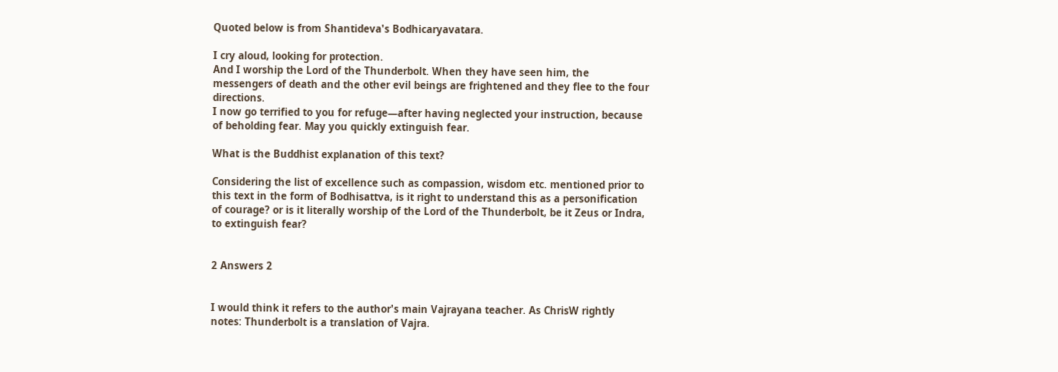Quoted below is from Shantideva's Bodhicaryavatara.

I cry aloud, looking for protection.
And I worship the Lord of the Thunderbolt. When they have seen him, the messengers of death and the other evil beings are frightened and they flee to the four directions.
I now go terrified to you for refuge—after having neglected your instruction, because of beholding fear. May you quickly extinguish fear.

What is the Buddhist explanation of this text?

Considering the list of excellence such as compassion, wisdom etc. mentioned prior to this text in the form of Bodhisattva, is it right to understand this as a personification of courage? or is it literally worship of the Lord of the Thunderbolt, be it Zeus or Indra, to extinguish fear?


2 Answers 2


I would think it refers to the author's main Vajrayana teacher. As ChrisW rightly notes: Thunderbolt is a translation of Vajra.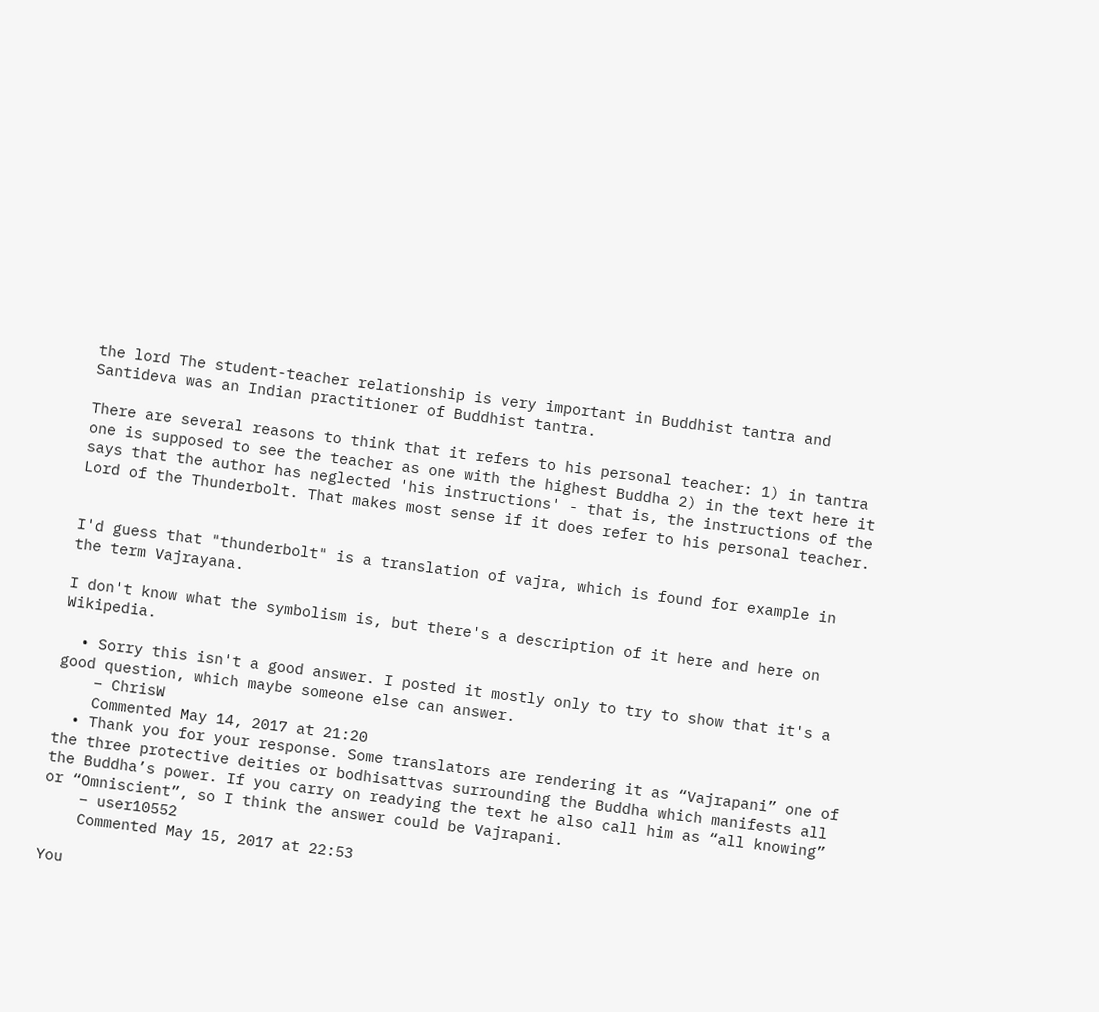the lord The student-teacher relationship is very important in Buddhist tantra and Santideva was an Indian practitioner of Buddhist tantra.

There are several reasons to think that it refers to his personal teacher: 1) in tantra one is supposed to see the teacher as one with the highest Buddha 2) in the text here it says that the author has neglected 'his instructions' - that is, the instructions of the Lord of the Thunderbolt. That makes most sense if it does refer to his personal teacher.


I'd guess that "thunderbolt" is a translation of vajra, which is found for example in the term Vajrayana.

I don't know what the symbolism is, but there's a description of it here and here on Wikipedia.

  • Sorry this isn't a good answer. I posted it mostly only to try to show that it's a good question, which maybe someone else can answer.
    – ChrisW
    Commented May 14, 2017 at 21:20
  • Thank you for your response. Some translators are rendering it as “Vajrapani” one of the three protective deities or bodhisattvas surrounding the Buddha which manifests all the Buddha’s power. If you carry on readying the text he also call him as “all knowing” or “Omniscient”, so I think the answer could be Vajrapani.
    – user10552
    Commented May 15, 2017 at 22:53

You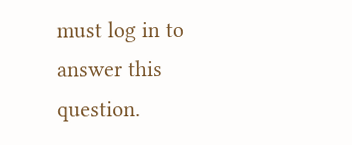must log in to answer this question.